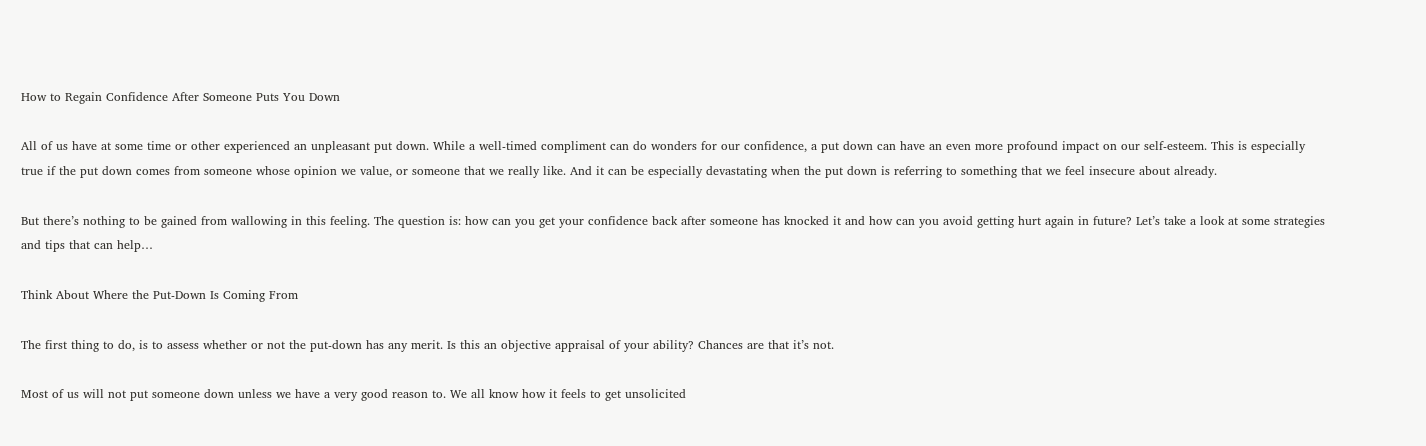How to Regain Confidence After Someone Puts You Down

All of us have at some time or other experienced an unpleasant put down. While a well-timed compliment can do wonders for our confidence, a put down can have an even more profound impact on our self-esteem. This is especially true if the put down comes from someone whose opinion we value, or someone that we really like. And it can be especially devastating when the put down is referring to something that we feel insecure about already.

But there’s nothing to be gained from wallowing in this feeling. The question is: how can you get your confidence back after someone has knocked it and how can you avoid getting hurt again in future? Let’s take a look at some strategies and tips that can help…

Think About Where the Put-Down Is Coming From

The first thing to do, is to assess whether or not the put-down has any merit. Is this an objective appraisal of your ability? Chances are that it’s not.

Most of us will not put someone down unless we have a very good reason to. We all know how it feels to get unsolicited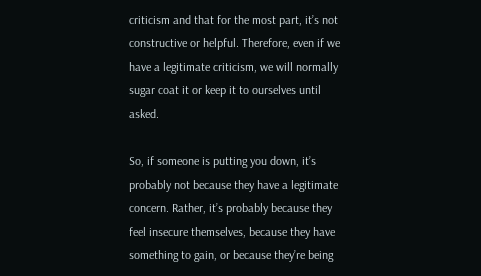criticism and that for the most part, it’s not constructive or helpful. Therefore, even if we have a legitimate criticism, we will normally sugar coat it or keep it to ourselves until asked.

So, if someone is putting you down, it’s probably not because they have a legitimate concern. Rather, it’s probably because they feel insecure themselves, because they have something to gain, or because they’re being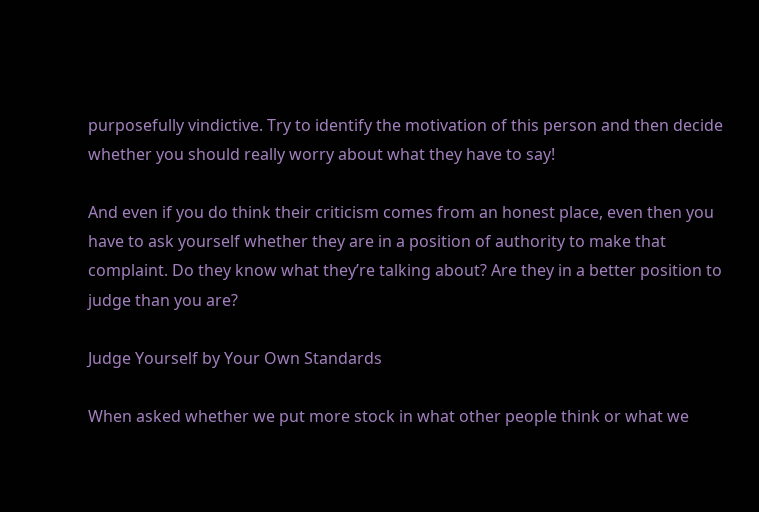purposefully vindictive. Try to identify the motivation of this person and then decide whether you should really worry about what they have to say!

And even if you do think their criticism comes from an honest place, even then you have to ask yourself whether they are in a position of authority to make that complaint. Do they know what they’re talking about? Are they in a better position to judge than you are?

Judge Yourself by Your Own Standards

When asked whether we put more stock in what other people think or what we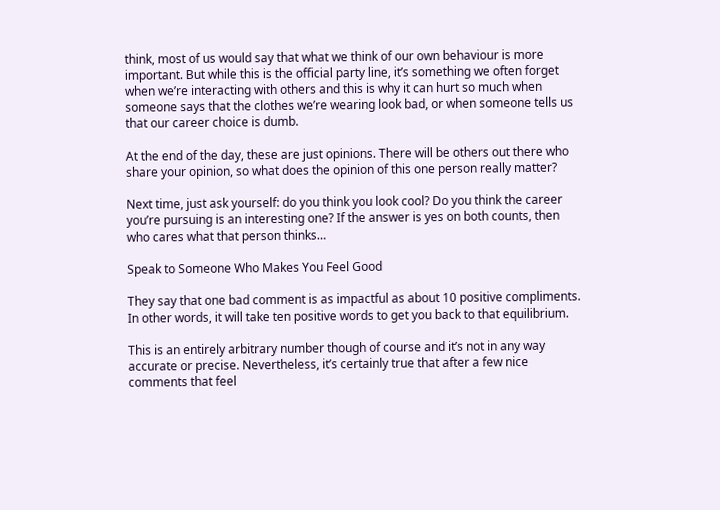think, most of us would say that what we think of our own behaviour is more important. But while this is the official party line, it’s something we often forget when we’re interacting with others and this is why it can hurt so much when someone says that the clothes we’re wearing look bad, or when someone tells us that our career choice is dumb.

At the end of the day, these are just opinions. There will be others out there who share your opinion, so what does the opinion of this one person really matter?

Next time, just ask yourself: do you think you look cool? Do you think the career you’re pursuing is an interesting one? If the answer is yes on both counts, then who cares what that person thinks…

Speak to Someone Who Makes You Feel Good

They say that one bad comment is as impactful as about 10 positive compliments. In other words, it will take ten positive words to get you back to that equilibrium.

This is an entirely arbitrary number though of course and it’s not in any way accurate or precise. Nevertheless, it’s certainly true that after a few nice comments that feel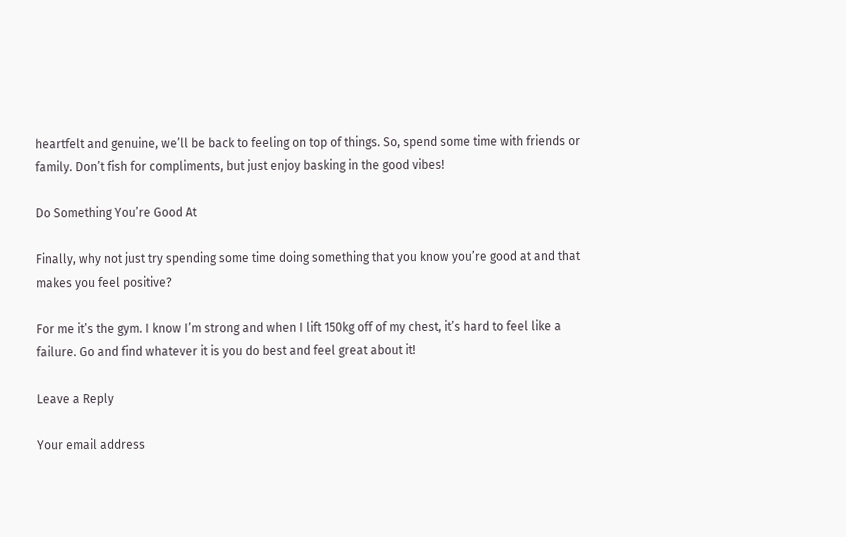heartfelt and genuine, we’ll be back to feeling on top of things. So, spend some time with friends or family. Don’t fish for compliments, but just enjoy basking in the good vibes!

Do Something You’re Good At

Finally, why not just try spending some time doing something that you know you’re good at and that makes you feel positive?

For me it’s the gym. I know I’m strong and when I lift 150kg off of my chest, it’s hard to feel like a failure. Go and find whatever it is you do best and feel great about it!

Leave a Reply

Your email address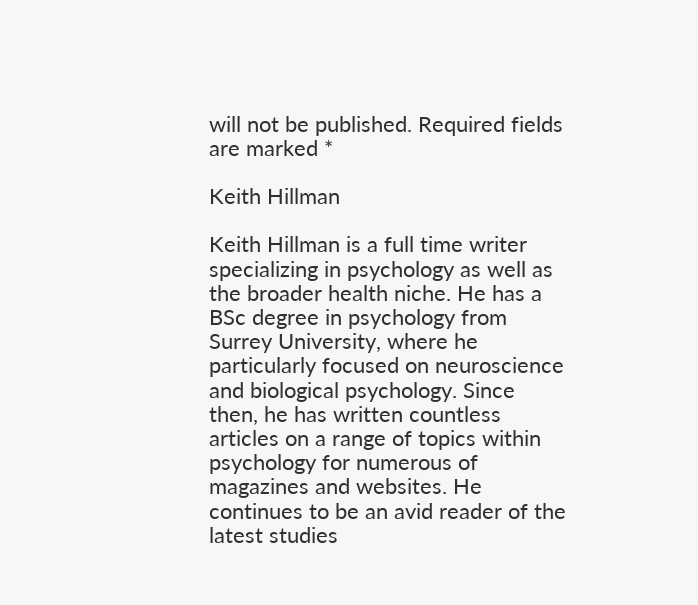will not be published. Required fields are marked *

Keith Hillman

Keith Hillman is a full time writer specializing in psychology as well as the broader health niche. He has a BSc degree in psychology from Surrey University, where he particularly focused on neuroscience and biological psychology. Since then, he has written countless articles on a range of topics within psychology for numerous of magazines and websites. He continues to be an avid reader of the latest studies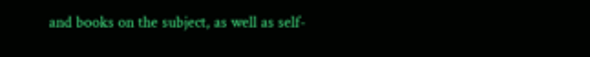and books on the subject, as well as self-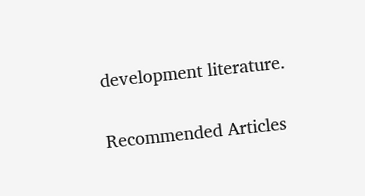development literature.

Recommended Articles